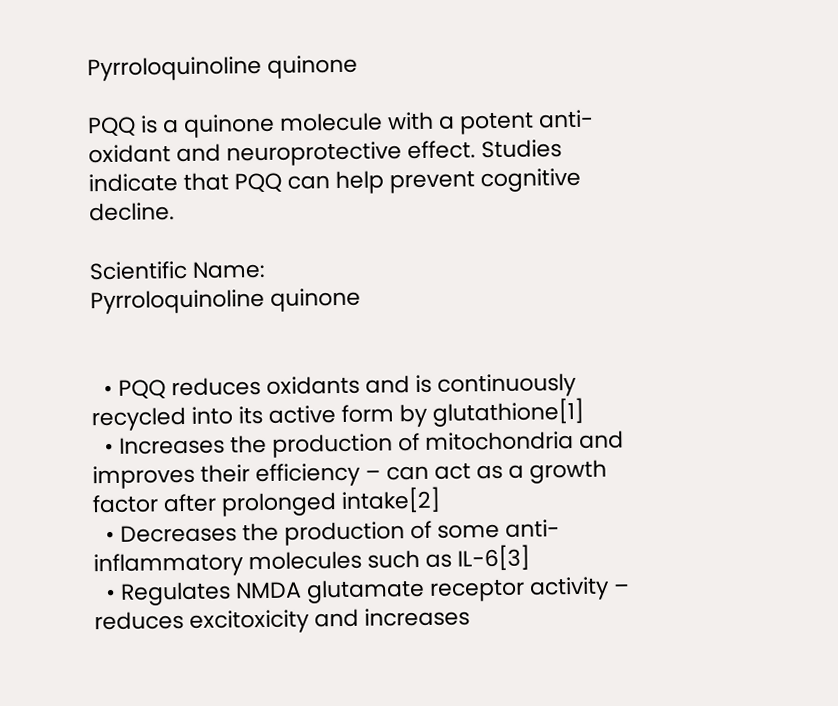Pyrroloquinoline quinone

PQQ is a quinone molecule with a potent anti-oxidant and neuroprotective effect. Studies indicate that PQQ can help prevent cognitive decline.

Scientific Name:
Pyrroloquinoline quinone


  • PQQ reduces oxidants and is continuously recycled into its active form by glutathione[1]
  • Increases the production of mitochondria and improves their efficiency – can act as a growth factor after prolonged intake[2]
  • Decreases the production of some anti-inflammatory molecules such as IL-6[3]
  • Regulates NMDA glutamate receptor activity – reduces excitoxicity and increases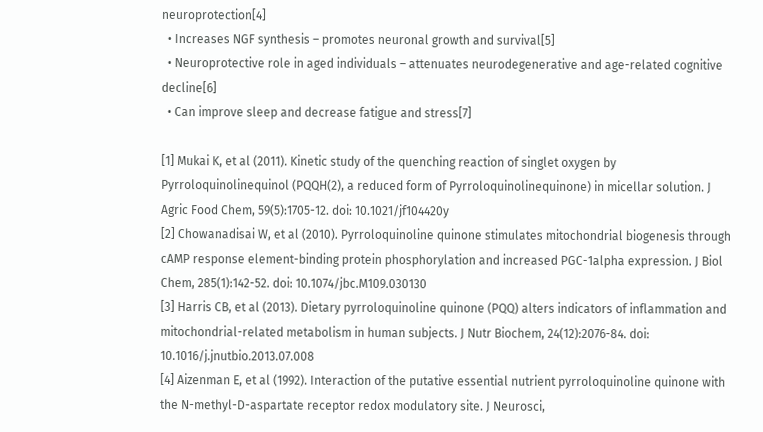neuroprotection[4]
  • Increases NGF synthesis – promotes neuronal growth and survival[5]
  • Neuroprotective role in aged individuals – attenuates neurodegenerative and age-related cognitive decline[6]
  • Can improve sleep and decrease fatigue and stress[7]

[1] Mukai K, et al (2011). Kinetic study of the quenching reaction of singlet oxygen by Pyrroloquinolinequinol (PQQH(2), a reduced form of Pyrroloquinolinequinone) in micellar solution. J Agric Food Chem, 59(5):1705-12. doi: 10.1021/jf104420y
[2] Chowanadisai W, et al (2010). Pyrroloquinoline quinone stimulates mitochondrial biogenesis through cAMP response element-binding protein phosphorylation and increased PGC-1alpha expression. J Biol Chem, 285(1):142-52. doi: 10.1074/jbc.M109.030130
[3] Harris CB, et al (2013). Dietary pyrroloquinoline quinone (PQQ) alters indicators of inflammation and mitochondrial-related metabolism in human subjects. J Nutr Biochem, 24(12):2076-84. doi: 10.1016/j.jnutbio.2013.07.008
[4] Aizenman E, et al (1992). Interaction of the putative essential nutrient pyrroloquinoline quinone with the N-methyl-D-aspartate receptor redox modulatory site. J Neurosci,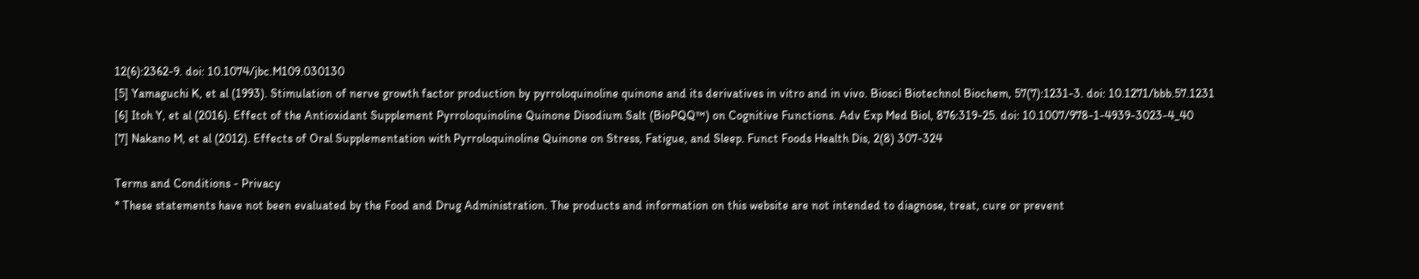12(6):2362-9. doi: 10.1074/jbc.M109.030130
[5] Yamaguchi K, et al (1993). Stimulation of nerve growth factor production by pyrroloquinoline quinone and its derivatives in vitro and in vivo. Biosci Biotechnol Biochem, 57(7):1231-3. doi: 10.1271/bbb.57.1231
[6] Itoh Y, et al (2016). Effect of the Antioxidant Supplement Pyrroloquinoline Quinone Disodium Salt (BioPQQ™) on Cognitive Functions. Adv Exp Med Biol, 876:319-25. doi: 10.1007/978-1-4939-3023-4_40
[7] Nakano M, et al (2012). Effects of Oral Supplementation with Pyrroloquinoline Quinone on Stress, Fatigue, and Sleep. Funct Foods Health Dis, 2(8) 307-324

Terms and Conditions - Privacy
* These statements have not been evaluated by the Food and Drug Administration. The products and information on this website are not intended to diagnose, treat, cure or prevent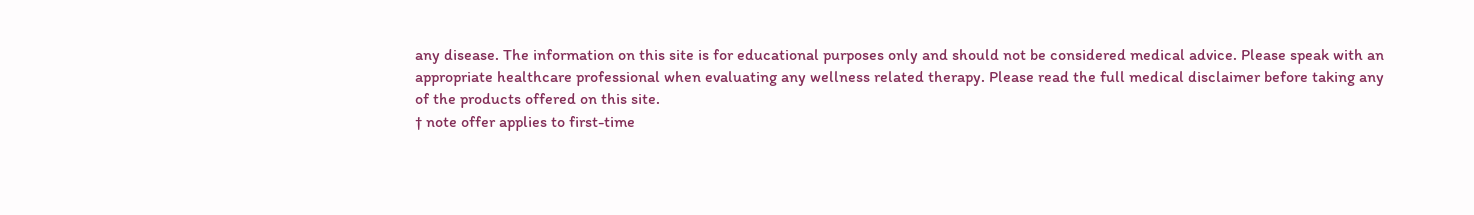any disease. The information on this site is for educational purposes only and should not be considered medical advice. Please speak with an appropriate healthcare professional when evaluating any wellness related therapy. Please read the full medical disclaimer before taking any of the products offered on this site.
† note offer applies to first-time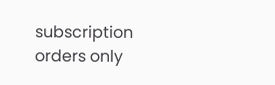subscription orders only